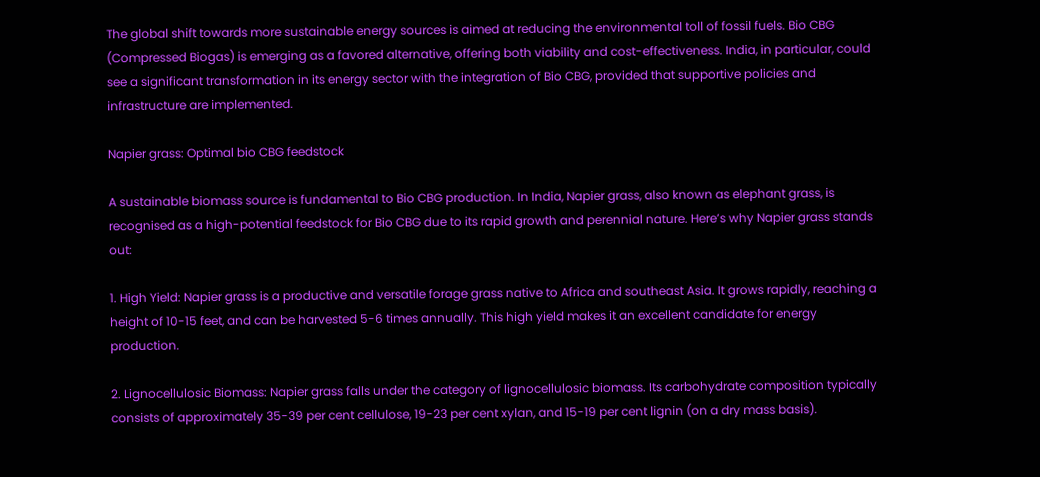The global shift towards more sustainable energy sources is aimed at reducing the environmental toll of fossil fuels. Bio CBG (Compressed Biogas) is emerging as a favored alternative, offering both viability and cost-effectiveness. India, in particular, could see a significant transformation in its energy sector with the integration of Bio CBG, provided that supportive policies and infrastructure are implemented.

Napier grass: Optimal bio CBG feedstock

A sustainable biomass source is fundamental to Bio CBG production. In India, Napier grass, also known as elephant grass, is recognised as a high-potential feedstock for Bio CBG due to its rapid growth and perennial nature. Here’s why Napier grass stands out:

1. High Yield: Napier grass is a productive and versatile forage grass native to Africa and southeast Asia. It grows rapidly, reaching a height of 10-15 feet, and can be harvested 5-6 times annually. This high yield makes it an excellent candidate for energy production.

2. Lignocellulosic Biomass: Napier grass falls under the category of lignocellulosic biomass. Its carbohydrate composition typically consists of approximately 35-39 per cent cellulose, 19-23 per cent xylan, and 15-19 per cent lignin (on a dry mass basis).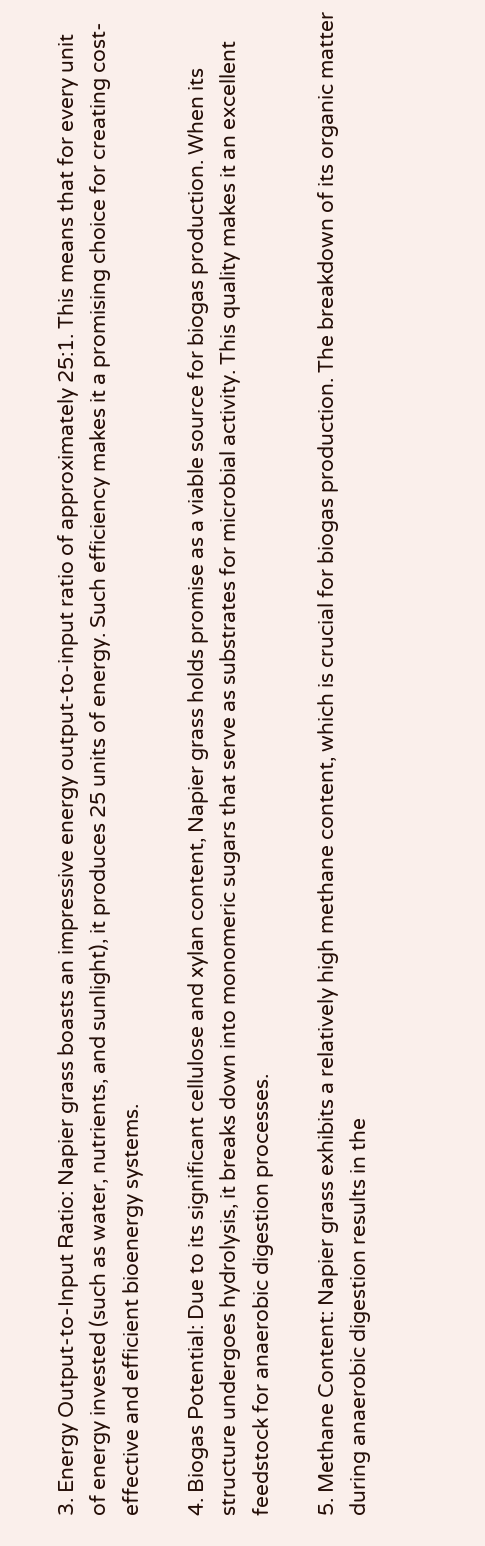3. Energy Output-to-Input Ratio: Napier grass boasts an impressive energy output-to-input ratio of approximately 25:1. This means that for every unit of energy invested (such as water, nutrients, and sunlight), it produces 25 units of energy. Such efficiency makes it a promising choice for creating cost-effective and efficient bioenergy systems.

4. Biogas Potential: Due to its significant cellulose and xylan content, Napier grass holds promise as a viable source for biogas production. When its structure undergoes hydrolysis, it breaks down into monomeric sugars that serve as substrates for microbial activity. This quality makes it an excellent feedstock for anaerobic digestion processes.

5. Methane Content: Napier grass exhibits a relatively high methane content, which is crucial for biogas production. The breakdown of its organic matter during anaerobic digestion results in the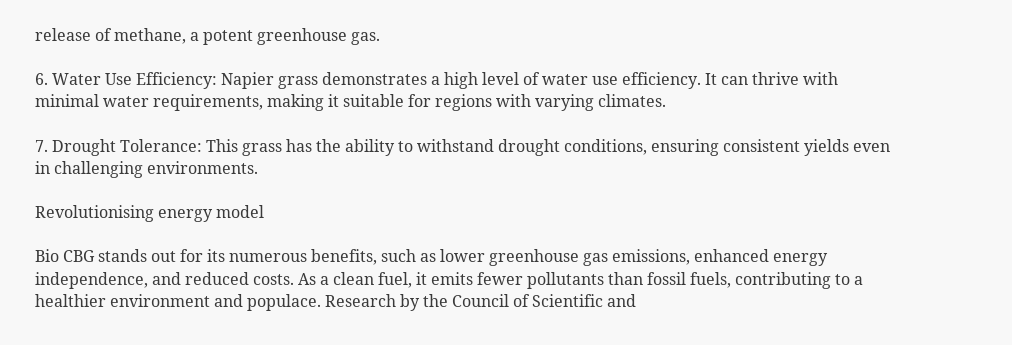release of methane, a potent greenhouse gas.

6. Water Use Efficiency: Napier grass demonstrates a high level of water use efficiency. It can thrive with minimal water requirements, making it suitable for regions with varying climates.

7. Drought Tolerance: This grass has the ability to withstand drought conditions, ensuring consistent yields even in challenging environments.

Revolutionising energy model

Bio CBG stands out for its numerous benefits, such as lower greenhouse gas emissions, enhanced energy independence, and reduced costs. As a clean fuel, it emits fewer pollutants than fossil fuels, contributing to a healthier environment and populace. Research by the Council of Scientific and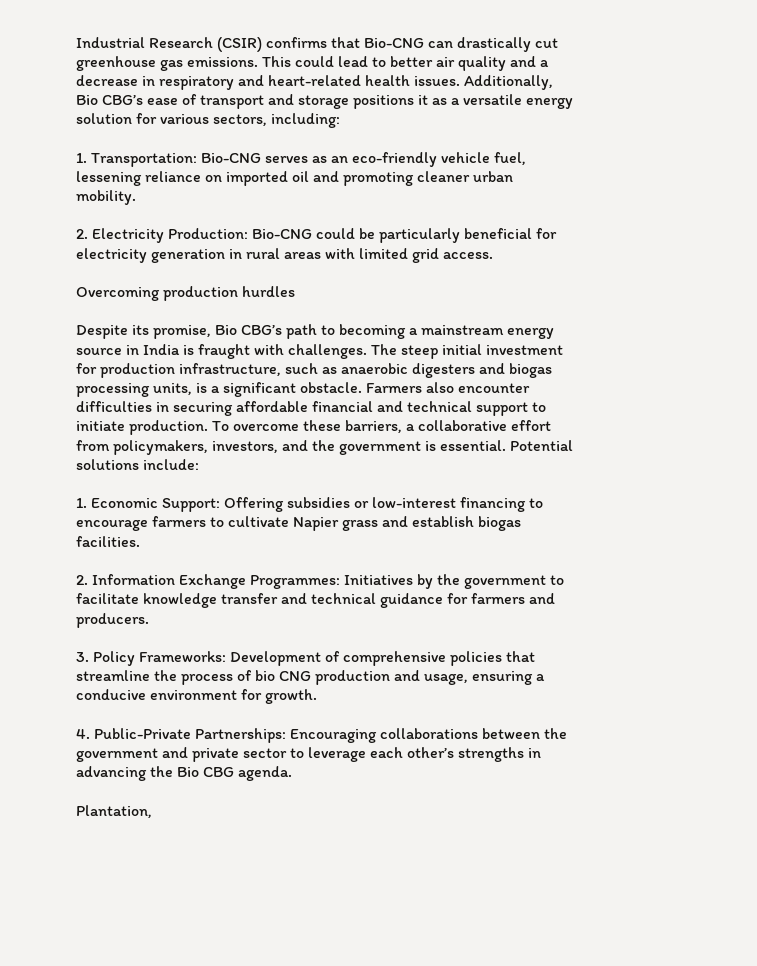Industrial Research (CSIR) confirms that Bio-CNG can drastically cut greenhouse gas emissions. This could lead to better air quality and a decrease in respiratory and heart-related health issues. Additionally, Bio CBG’s ease of transport and storage positions it as a versatile energy solution for various sectors, including:

1. Transportation: Bio-CNG serves as an eco-friendly vehicle fuel, lessening reliance on imported oil and promoting cleaner urban mobility.

2. Electricity Production: Bio-CNG could be particularly beneficial for electricity generation in rural areas with limited grid access.

Overcoming production hurdles

Despite its promise, Bio CBG’s path to becoming a mainstream energy source in India is fraught with challenges. The steep initial investment for production infrastructure, such as anaerobic digesters and biogas processing units, is a significant obstacle. Farmers also encounter difficulties in securing affordable financial and technical support to initiate production. To overcome these barriers, a collaborative effort from policymakers, investors, and the government is essential. Potential solutions include:

1. Economic Support: Offering subsidies or low-interest financing to encourage farmers to cultivate Napier grass and establish biogas facilities.

2. Information Exchange Programmes: Initiatives by the government to facilitate knowledge transfer and technical guidance for farmers and producers.

3. Policy Frameworks: Development of comprehensive policies that streamline the process of bio CNG production and usage, ensuring a conducive environment for growth.

4. Public-Private Partnerships: Encouraging collaborations between the government and private sector to leverage each other’s strengths in advancing the Bio CBG agenda.

Plantation,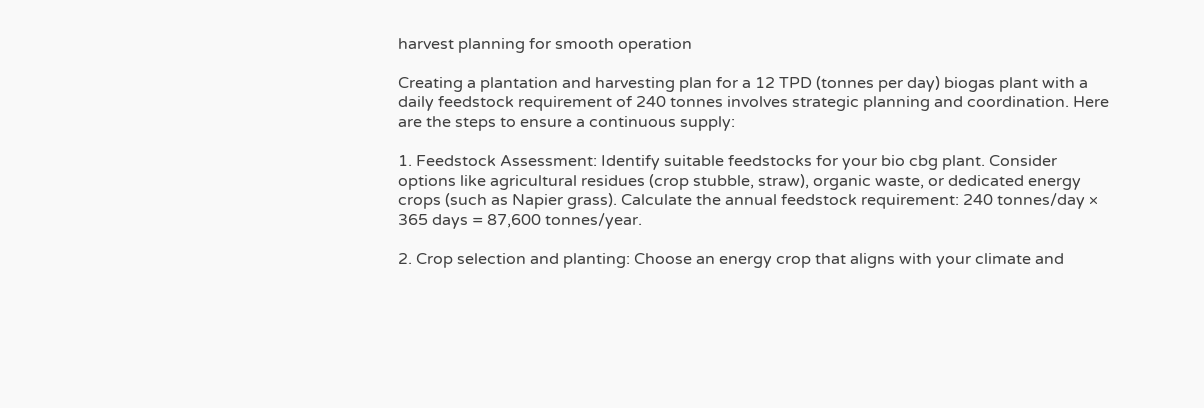harvest planning for smooth operation

Creating a plantation and harvesting plan for a 12 TPD (tonnes per day) biogas plant with a daily feedstock requirement of 240 tonnes involves strategic planning and coordination. Here are the steps to ensure a continuous supply:

1. Feedstock Assessment: Identify suitable feedstocks for your bio cbg plant. Consider options like agricultural residues (crop stubble, straw), organic waste, or dedicated energy crops (such as Napier grass). Calculate the annual feedstock requirement: 240 tonnes/day × 365 days = 87,600 tonnes/year.

2. Crop selection and planting: Choose an energy crop that aligns with your climate and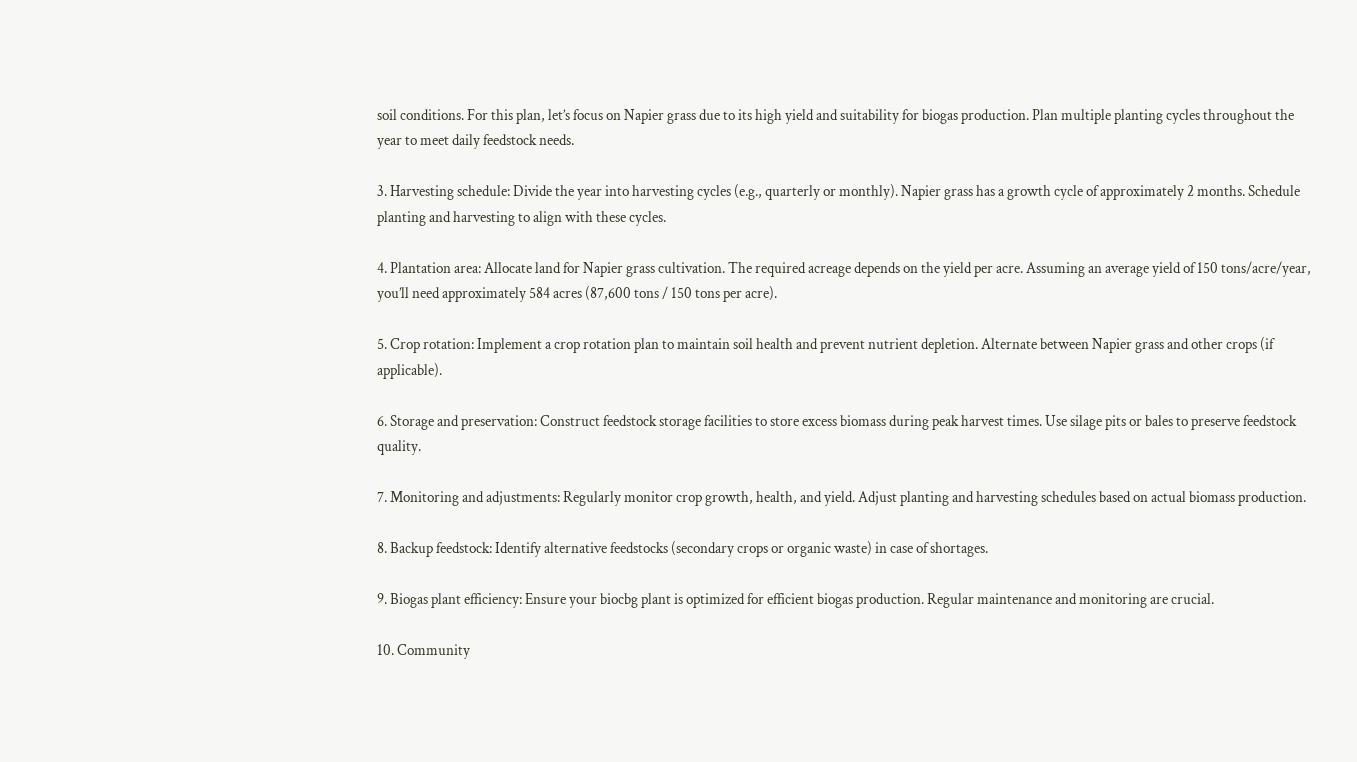soil conditions. For this plan, let’s focus on Napier grass due to its high yield and suitability for biogas production. Plan multiple planting cycles throughout the year to meet daily feedstock needs.

3. Harvesting schedule: Divide the year into harvesting cycles (e.g., quarterly or monthly). Napier grass has a growth cycle of approximately 2 months. Schedule planting and harvesting to align with these cycles.

4. Plantation area: Allocate land for Napier grass cultivation. The required acreage depends on the yield per acre. Assuming an average yield of 150 tons/acre/year, you’ll need approximately 584 acres (87,600 tons / 150 tons per acre).

5. Crop rotation: Implement a crop rotation plan to maintain soil health and prevent nutrient depletion. Alternate between Napier grass and other crops (if applicable).

6. Storage and preservation: Construct feedstock storage facilities to store excess biomass during peak harvest times. Use silage pits or bales to preserve feedstock quality.

7. Monitoring and adjustments: Regularly monitor crop growth, health, and yield. Adjust planting and harvesting schedules based on actual biomass production.

8. Backup feedstock: Identify alternative feedstocks (secondary crops or organic waste) in case of shortages.

9. Biogas plant efficiency: Ensure your biocbg plant is optimized for efficient biogas production. Regular maintenance and monitoring are crucial.

10. Community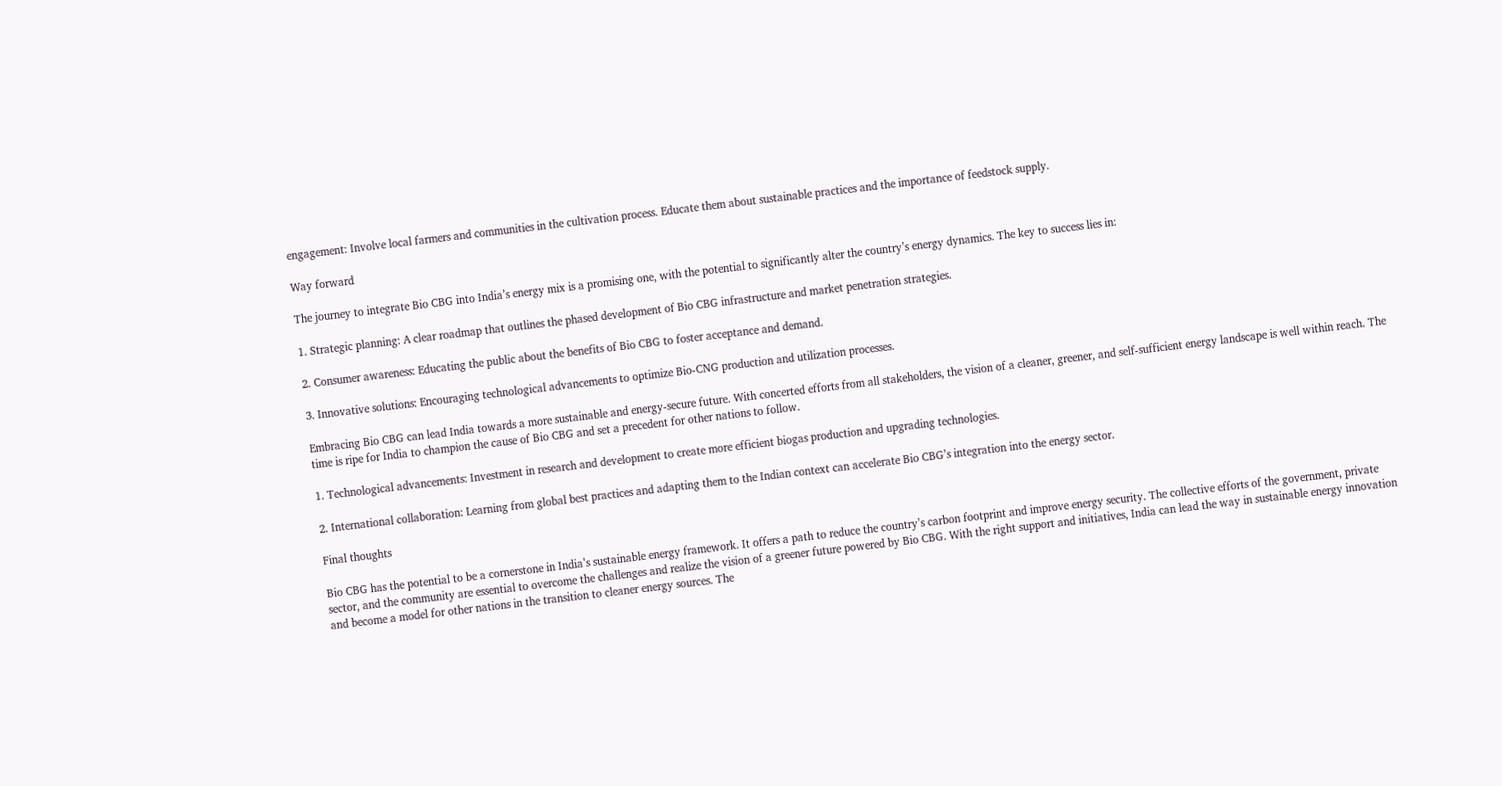engagement: Involve local farmers and communities in the cultivation process. Educate them about sustainable practices and the importance of feedstock supply.

Way forward

The journey to integrate Bio CBG into India’s energy mix is a promising one, with the potential to significantly alter the country’s energy dynamics. The key to success lies in:

1. Strategic planning: A clear roadmap that outlines the phased development of Bio CBG infrastructure and market penetration strategies.

2. Consumer awareness: Educating the public about the benefits of Bio CBG to foster acceptance and demand.

3. Innovative solutions: Encouraging technological advancements to optimize Bio-CNG production and utilization processes.

Embracing Bio CBG can lead India towards a more sustainable and energy-secure future. With concerted efforts from all stakeholders, the vision of a cleaner, greener, and self-sufficient energy landscape is well within reach. The time is ripe for India to champion the cause of Bio CBG and set a precedent for other nations to follow.

1. Technological advancements: Investment in research and development to create more efficient biogas production and upgrading technologies.

2. International collaboration: Learning from global best practices and adapting them to the Indian context can accelerate Bio CBG’s integration into the energy sector.

Final thoughts

Bio CBG has the potential to be a cornerstone in India’s sustainable energy framework. It offers a path to reduce the country’s carbon footprint and improve energy security. The collective efforts of the government, private sector, and the community are essential to overcome the challenges and realize the vision of a greener future powered by Bio CBG. With the right support and initiatives, India can lead the way in sustainable energy innovation and become a model for other nations in the transition to cleaner energy sources. The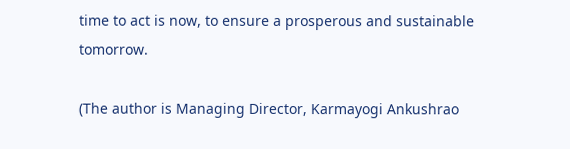time to act is now, to ensure a prosperous and sustainable tomorrow.

(The author is Managing Director, Karmayogi Ankushrao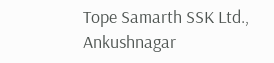Tope Samarth SSK Ltd., Ankushnagar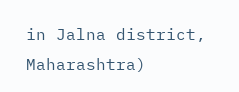in Jalna district, Maharashtra)